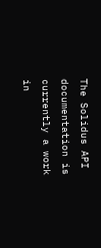The Solidus API documentation is currently a work in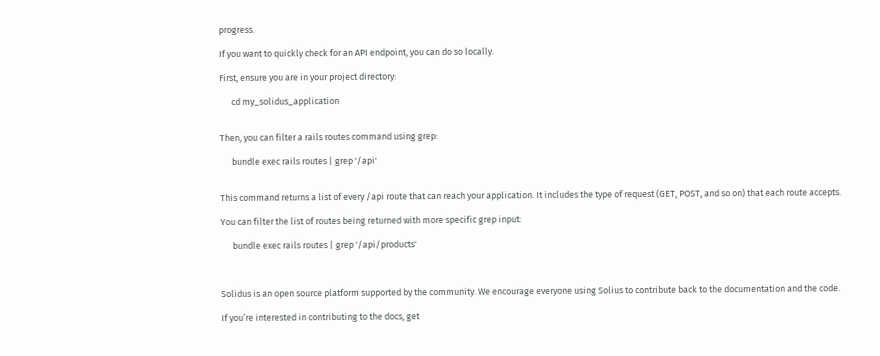progress.

If you want to quickly check for an API endpoint, you can do so locally.

First, ensure you are in your project directory:

      cd my_solidus_application


Then, you can filter a rails routes command using grep:

      bundle exec rails routes | grep '/api'


This command returns a list of every /api route that can reach your application. It includes the type of request (GET, POST, and so on) that each route accepts.

You can filter the list of routes being returned with more specific grep input:

      bundle exec rails routes | grep '/api/products'



Solidus is an open source platform supported by the community. We encourage everyone using Solius to contribute back to the documentation and the code.

If you’re interested in contributing to the docs, get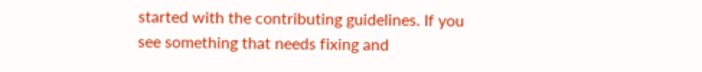started with the contributing guidelines. If you see something that needs fixing and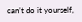can’t do it yourself,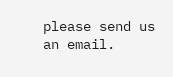please send us an email.